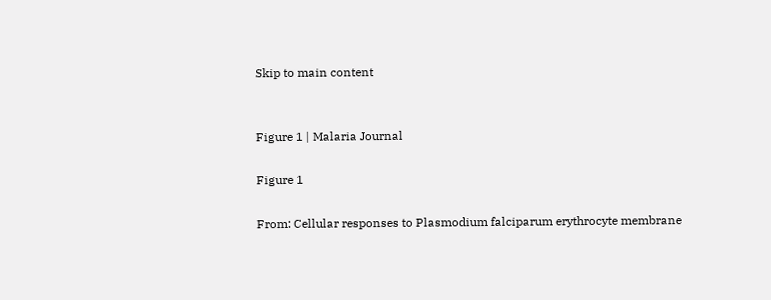Skip to main content


Figure 1 | Malaria Journal

Figure 1

From: Cellular responses to Plasmodium falciparum erythrocyte membrane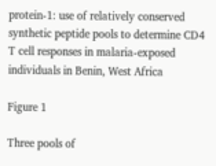protein-1: use of relatively conserved synthetic peptide pools to determine CD4 T cell responses in malaria-exposed individuals in Benin, West Africa

Figure 1

Three pools of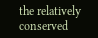the relatively conserved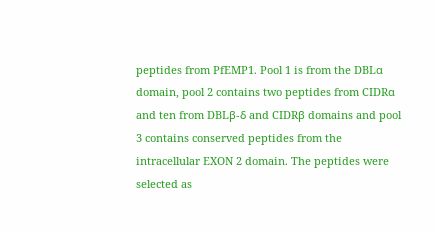peptides from PfEMP1. Pool 1 is from the DBLα domain, pool 2 contains two peptides from CIDRα and ten from DBLβ-δ and CIDRβ domains and pool 3 contains conserved peptides from the intracellular EXON 2 domain. The peptides were selected as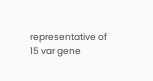representative of 15 var gene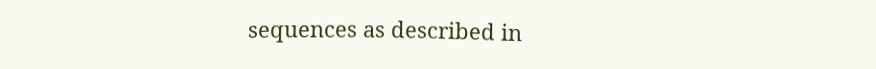sequences as described in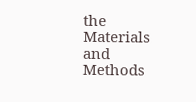the Materials and Methods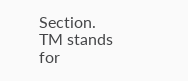Section. TM stands for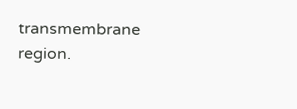transmembrane region.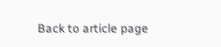Back to article page